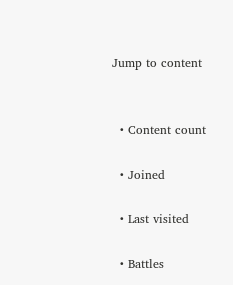Jump to content


  • Content count

  • Joined

  • Last visited

  • Battles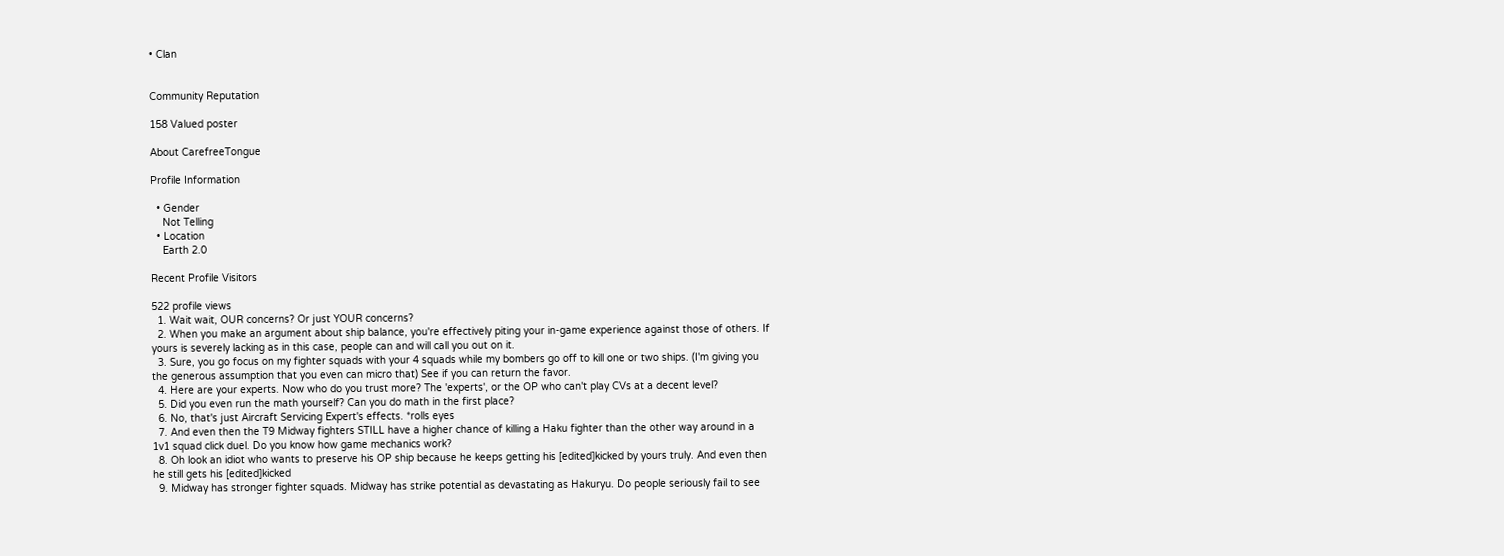• Clan


Community Reputation

158 Valued poster

About CarefreeTongue

Profile Information

  • Gender
    Not Telling
  • Location
    Earth 2.0

Recent Profile Visitors

522 profile views
  1. Wait wait, OUR concerns? Or just YOUR concerns?
  2. When you make an argument about ship balance, you're effectively piting your in-game experience against those of others. If yours is severely lacking as in this case, people can and will call you out on it.
  3. Sure, you go focus on my fighter squads with your 4 squads while my bombers go off to kill one or two ships. (I'm giving you the generous assumption that you even can micro that) See if you can return the favor.
  4. Here are your experts. Now who do you trust more? The 'experts', or the OP who can't play CVs at a decent level?
  5. Did you even run the math yourself? Can you do math in the first place?
  6. No, that's just Aircraft Servicing Expert's effects. *rolls eyes
  7. And even then the T9 Midway fighters STILL have a higher chance of killing a Haku fighter than the other way around in a 1v1 squad click duel. Do you know how game mechanics work?
  8. Oh look an idiot who wants to preserve his OP ship because he keeps getting his [edited]kicked by yours truly. And even then he still gets his [edited]kicked
  9. Midway has stronger fighter squads. Midway has strike potential as devastating as Hakuryu. Do people seriously fail to see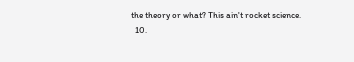the theory or what? This ain't rocket science.
  10.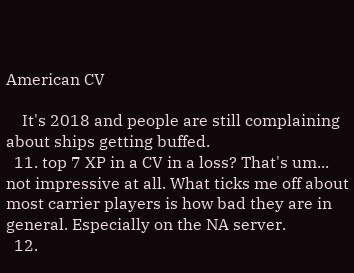American CV

    It's 2018 and people are still complaining about ships getting buffed.
  11. top 7 XP in a CV in a loss? That's um... not impressive at all. What ticks me off about most carrier players is how bad they are in general. Especially on the NA server.
  12.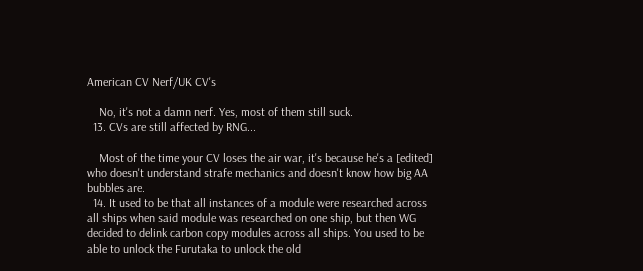American CV Nerf/UK CV's

    No, it's not a damn nerf. Yes, most of them still suck.
  13. CVs are still affected by RNG...

    Most of the time your CV loses the air war, it's because he's a [edited] who doesn't understand strafe mechanics and doesn't know how big AA bubbles are.
  14. It used to be that all instances of a module were researched across all ships when said module was researched on one ship, but then WG decided to delink carbon copy modules across all ships. You used to be able to unlock the Furutaka to unlock the old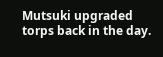Mutsuki upgraded torps back in the day.